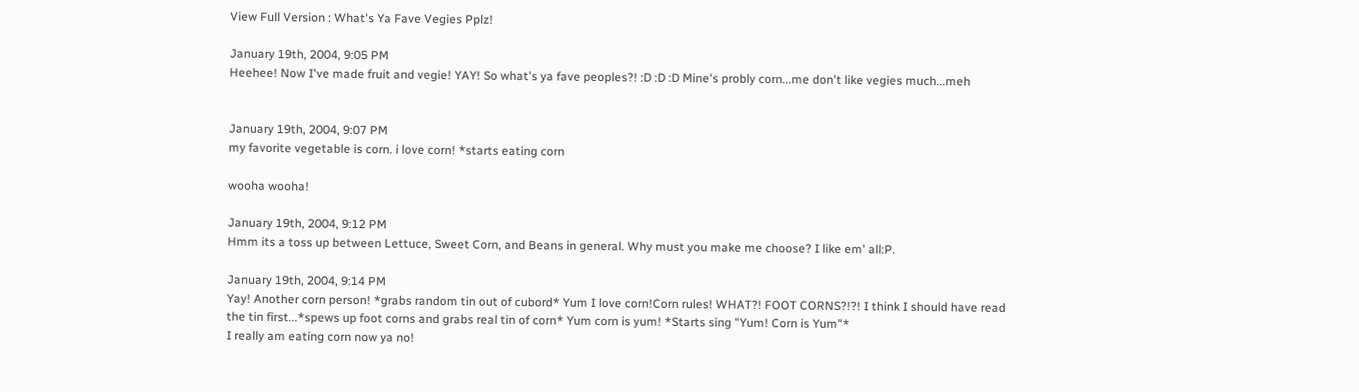View Full Version : What's Ya Fave Vegies Pplz!

January 19th, 2004, 9:05 PM
Heehee! Now I've made fruit and vegie! YAY! So what's ya fave peoples?! :D :D :D Mine's probly corn...me don't like vegies much...meh


January 19th, 2004, 9:07 PM
my favorite vegetable is corn. i love corn! *starts eating corn

wooha wooha!

January 19th, 2004, 9:12 PM
Hmm its a toss up between Lettuce, Sweet Corn, and Beans in general. Why must you make me choose? I like em' all:P.

January 19th, 2004, 9:14 PM
Yay! Another corn person! *grabs random tin out of cubord* Yum I love corn!Corn rules! WHAT?! FOOT CORNS?!?! I think I should have read the tin first...*spews up foot corns and grabs real tin of corn* Yum corn is yum! *Starts sing "Yum! Corn is Yum"*
I really am eating corn now ya no!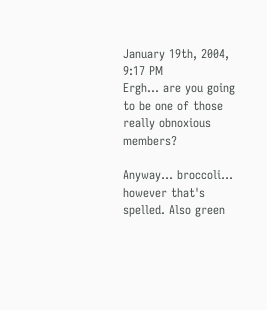January 19th, 2004, 9:17 PM
Ergh... are you going to be one of those really obnoxious members?

Anyway... broccoli... however that's spelled. Also green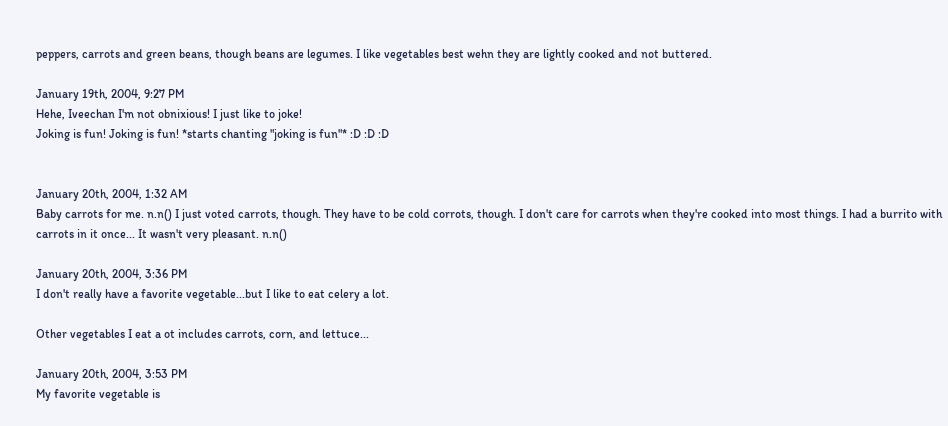peppers, carrots and green beans, though beans are legumes. I like vegetables best wehn they are lightly cooked and not buttered.

January 19th, 2004, 9:27 PM
Hehe, Iveechan I'm not obnixious! I just like to joke!
Joking is fun! Joking is fun! *starts chanting "joking is fun"* :D :D :D


January 20th, 2004, 1:32 AM
Baby carrots for me. n.n() I just voted carrots, though. They have to be cold corrots, though. I don't care for carrots when they're cooked into most things. I had a burrito with carrots in it once... It wasn't very pleasant. n.n()

January 20th, 2004, 3:36 PM
I don't really have a favorite vegetable...but I like to eat celery a lot.

Other vegetables I eat a ot includes carrots, corn, and lettuce...

January 20th, 2004, 3:53 PM
My favorite vegetable is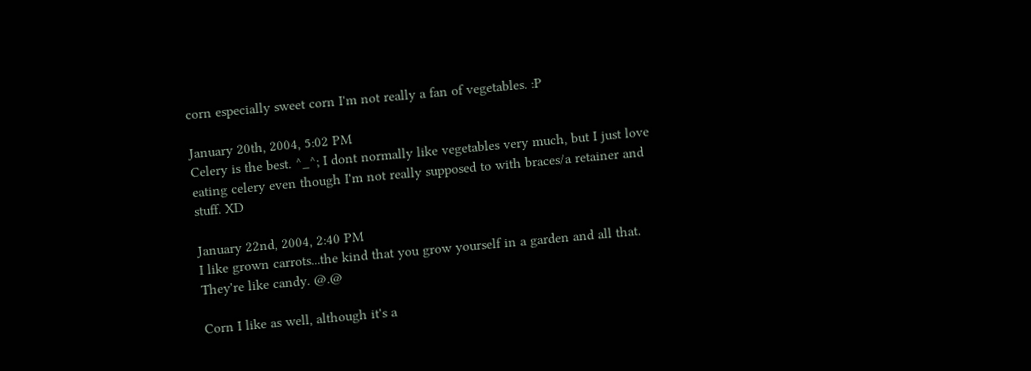corn especially sweet corn I'm not really a fan of vegetables. :P

January 20th, 2004, 5:02 PM
Celery is the best. ^_^; I dont normally like vegetables very much, but I just love eating celery even though I'm not really supposed to with braces/a retainer and stuff. XD

January 22nd, 2004, 2:40 PM
I like grown carrots...the kind that you grow yourself in a garden and all that. They're like candy. @.@

Corn I like as well, although it's a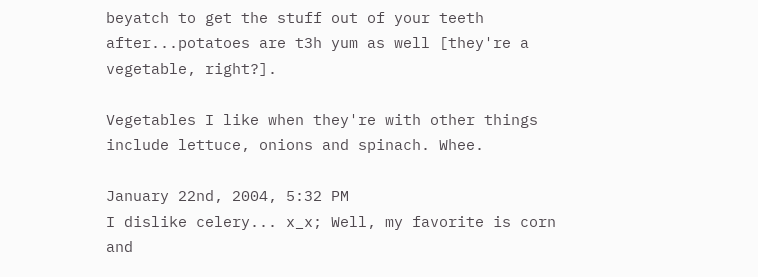beyatch to get the stuff out of your teeth after...potatoes are t3h yum as well [they're a vegetable, right?].

Vegetables I like when they're with other things include lettuce, onions and spinach. Whee.

January 22nd, 2004, 5:32 PM
I dislike celery... x_x; Well, my favorite is corn and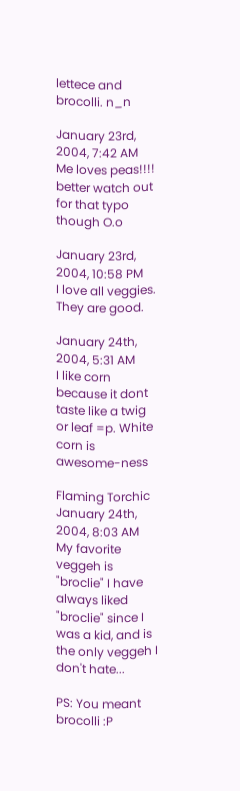lettece and brocolli. n_n

January 23rd, 2004, 7:42 AM
Me loves peas!!!! better watch out for that typo though O.o

January 23rd, 2004, 10:58 PM
I love all veggies. They are good.

January 24th, 2004, 5:31 AM
I like corn because it dont taste like a twig or leaf =p. White corn is awesome-ness

Flaming Torchic
January 24th, 2004, 8:03 AM
My favorite veggeh is "broclie" I have always liked "broclie" since I was a kid, and is the only veggeh I don't hate...

PS: You meant brocolli :P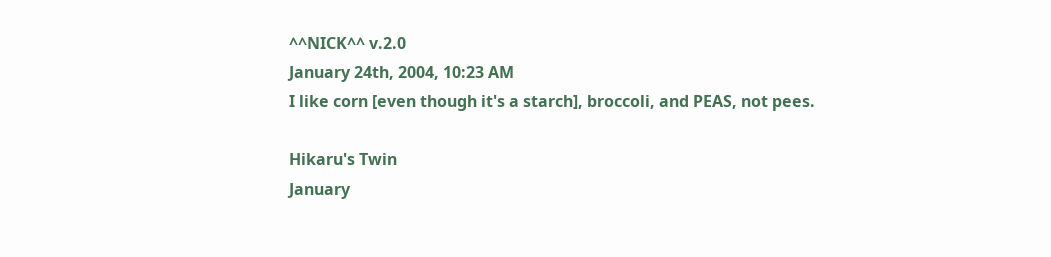^^NICK^^ v.2.0
January 24th, 2004, 10:23 AM
I like corn [even though it's a starch], broccoli, and PEAS, not pees.

Hikaru's Twin
January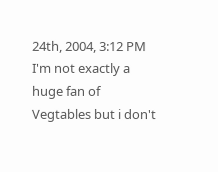24th, 2004, 3:12 PM
I'm not exactly a huge fan of Vegtables but i don't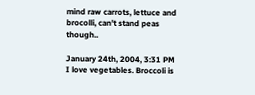mind raw carrots, lettuce and brocolli, can't stand peas though..

January 24th, 2004, 3:31 PM
I love vegetables. Broccoli is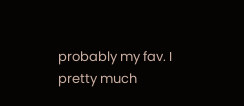probably my fav. I pretty much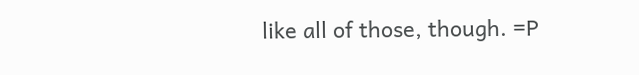like all of those, though. =P